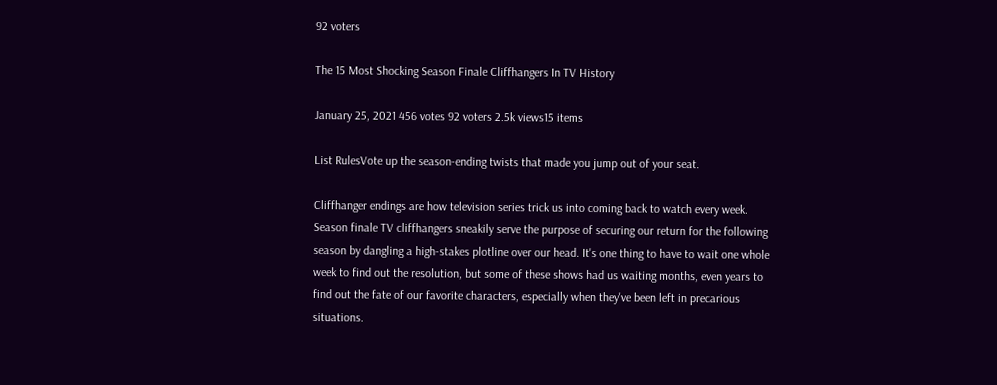92 voters

The 15 Most Shocking Season Finale Cliffhangers In TV History

January 25, 2021 456 votes 92 voters 2.5k views15 items

List RulesVote up the season-ending twists that made you jump out of your seat.

Cliffhanger endings are how television series trick us into coming back to watch every week. Season finale TV cliffhangers sneakily serve the purpose of securing our return for the following season by dangling a high-stakes plotline over our head. It's one thing to have to wait one whole week to find out the resolution, but some of these shows had us waiting months, even years to find out the fate of our favorite characters, especially when they've been left in precarious situations.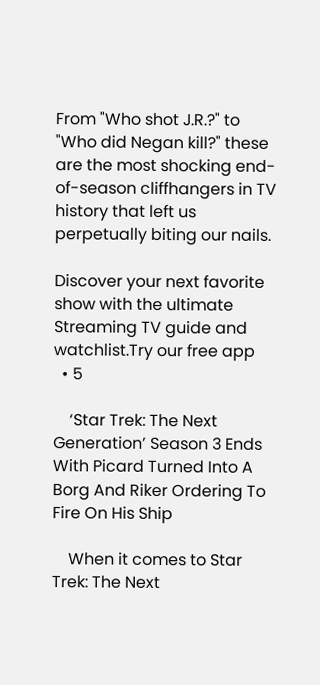From "Who shot J.R.?" to "Who did Negan kill?" these are the most shocking end-of-season cliffhangers in TV history that left us perpetually biting our nails.

Discover your next favorite show with the ultimate Streaming TV guide and watchlist.Try our free app
  • 5

    ‘Star Trek: The Next Generation’ Season 3 Ends With Picard Turned Into A Borg And Riker Ordering To Fire On His Ship

    When it comes to Star Trek: The Next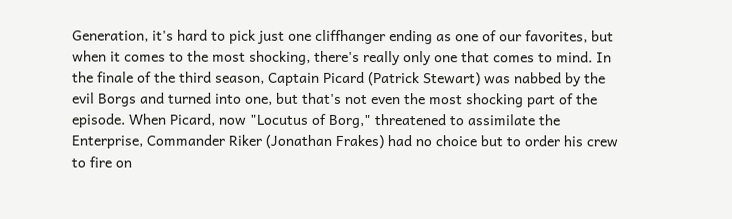Generation, it's hard to pick just one cliffhanger ending as one of our favorites, but when it comes to the most shocking, there's really only one that comes to mind. In the finale of the third season, Captain Picard (Patrick Stewart) was nabbed by the evil Borgs and turned into one, but that's not even the most shocking part of the episode. When Picard, now "Locutus of Borg," threatened to assimilate the Enterprise, Commander Riker (Jonathan Frakes) had no choice but to order his crew to fire on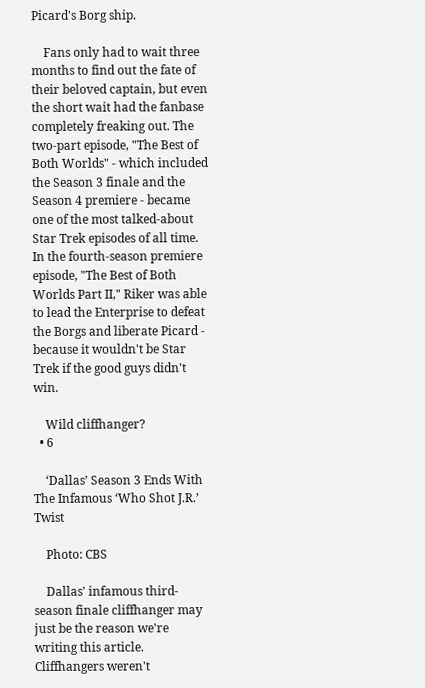Picard's Borg ship.

    Fans only had to wait three months to find out the fate of their beloved captain, but even the short wait had the fanbase completely freaking out. The two-part episode, "The Best of Both Worlds" - which included the Season 3 finale and the Season 4 premiere - became one of the most talked-about Star Trek episodes of all time. In the fourth-season premiere episode, "The Best of Both Worlds Part II," Riker was able to lead the Enterprise to defeat the Borgs and liberate Picard - because it wouldn't be Star Trek if the good guys didn't win.

    Wild cliffhanger?
  • 6

    ‘Dallas’ Season 3 Ends With The Infamous ‘Who Shot J.R.’ Twist

    Photo: CBS

    Dallas' infamous third-season finale cliffhanger may just be the reason we're writing this article. Cliffhangers weren't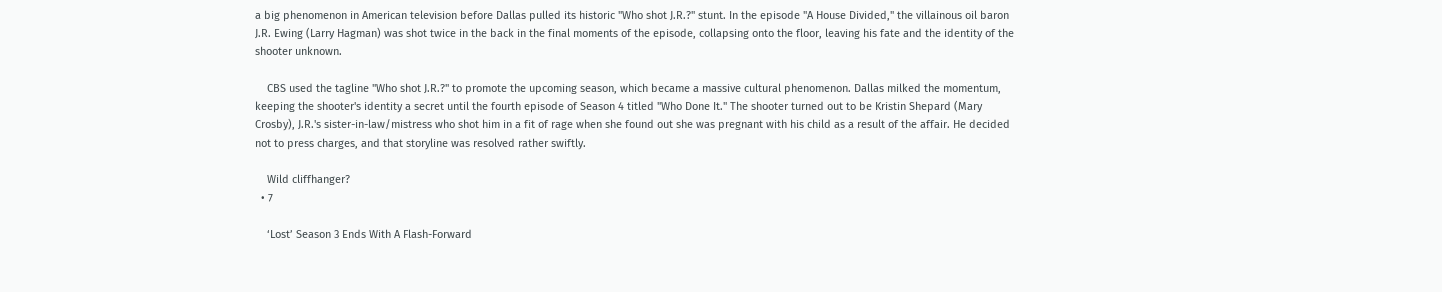a big phenomenon in American television before Dallas pulled its historic "Who shot J.R.?" stunt. In the episode "A House Divided," the villainous oil baron J.R. Ewing (Larry Hagman) was shot twice in the back in the final moments of the episode, collapsing onto the floor, leaving his fate and the identity of the shooter unknown.

    CBS used the tagline "Who shot J.R.?" to promote the upcoming season, which became a massive cultural phenomenon. Dallas milked the momentum, keeping the shooter's identity a secret until the fourth episode of Season 4 titled "Who Done It." The shooter turned out to be Kristin Shepard (Mary Crosby), J.R.'s sister-in-law/mistress who shot him in a fit of rage when she found out she was pregnant with his child as a result of the affair. He decided not to press charges, and that storyline was resolved rather swiftly.

    Wild cliffhanger?
  • 7

    ‘Lost’ Season 3 Ends With A Flash-Forward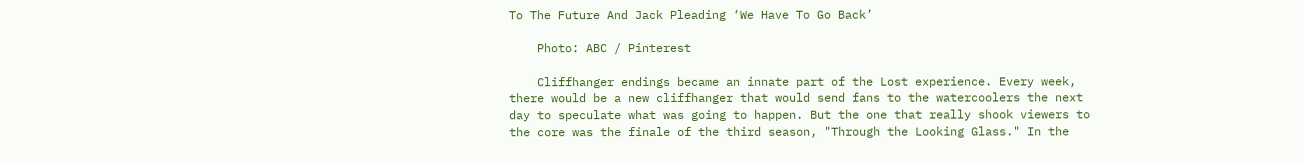To The Future And Jack Pleading ‘We Have To Go Back’

    Photo: ABC / Pinterest

    Cliffhanger endings became an innate part of the Lost experience. Every week, there would be a new cliffhanger that would send fans to the watercoolers the next day to speculate what was going to happen. But the one that really shook viewers to the core was the finale of the third season, "Through the Looking Glass." In the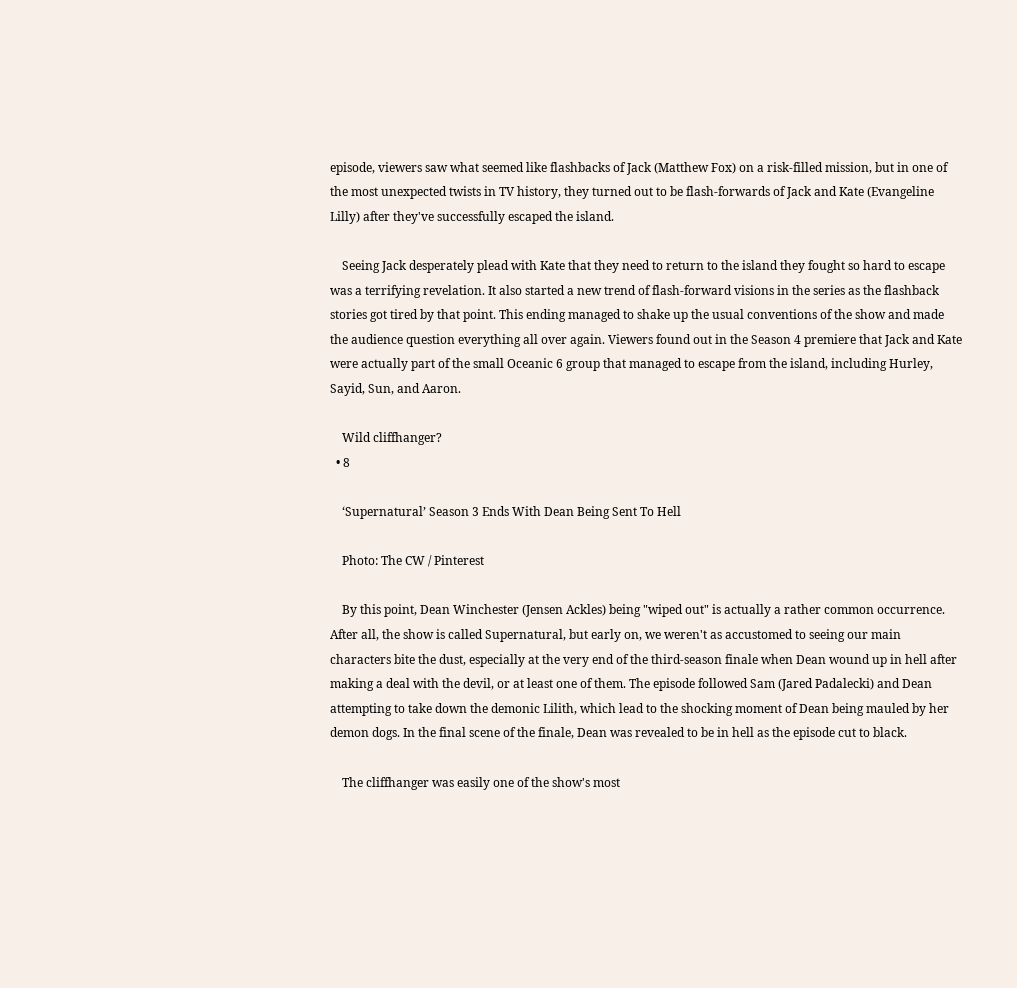episode, viewers saw what seemed like flashbacks of Jack (Matthew Fox) on a risk-filled mission, but in one of the most unexpected twists in TV history, they turned out to be flash-forwards of Jack and Kate (Evangeline Lilly) after they've successfully escaped the island.

    Seeing Jack desperately plead with Kate that they need to return to the island they fought so hard to escape was a terrifying revelation. It also started a new trend of flash-forward visions in the series as the flashback stories got tired by that point. This ending managed to shake up the usual conventions of the show and made the audience question everything all over again. Viewers found out in the Season 4 premiere that Jack and Kate were actually part of the small Oceanic 6 group that managed to escape from the island, including Hurley, Sayid, Sun, and Aaron.

    Wild cliffhanger?
  • 8

    ‘Supernatural’ Season 3 Ends With Dean Being Sent To Hell

    Photo: The CW / Pinterest

    By this point, Dean Winchester (Jensen Ackles) being "wiped out" is actually a rather common occurrence. After all, the show is called Supernatural, but early on, we weren't as accustomed to seeing our main characters bite the dust, especially at the very end of the third-season finale when Dean wound up in hell after making a deal with the devil, or at least one of them. The episode followed Sam (Jared Padalecki) and Dean attempting to take down the demonic Lilith, which lead to the shocking moment of Dean being mauled by her demon dogs. In the final scene of the finale, Dean was revealed to be in hell as the episode cut to black.

    The cliffhanger was easily one of the show's most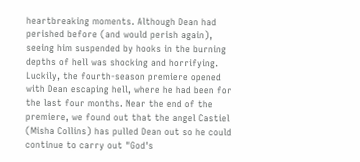heartbreaking moments. Although Dean had perished before (and would perish again), seeing him suspended by hooks in the burning depths of hell was shocking and horrifying. Luckily, the fourth-season premiere opened with Dean escaping hell, where he had been for the last four months. Near the end of the premiere, we found out that the angel Castiel (Misha Collins) has pulled Dean out so he could continue to carry out "God's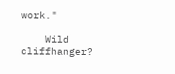work."

    Wild cliffhanger?